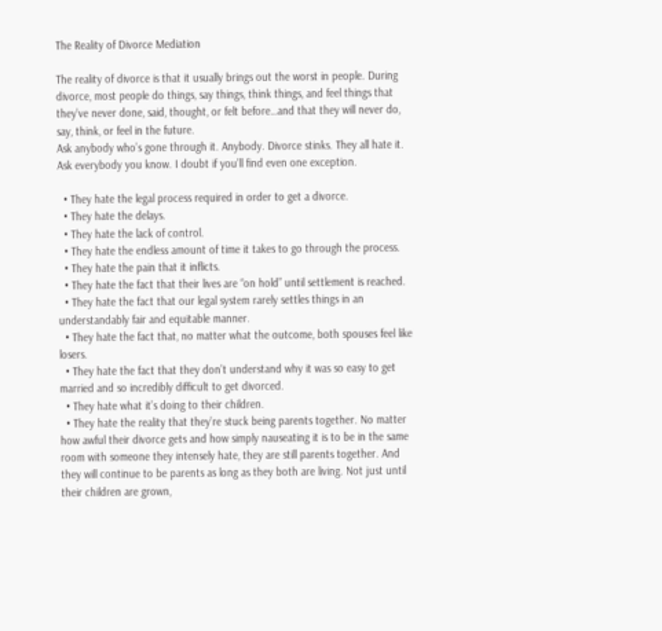The Reality of Divorce Mediation

The reality of divorce is that it usually brings out the worst in people. During divorce, most people do things, say things, think things, and feel things that they’ve never done, said, thought, or felt before…and that they will never do, say, think, or feel in the future.
Ask anybody who’s gone through it. Anybody. Divorce stinks. They all hate it. Ask everybody you know. I doubt if you’ll find even one exception.

  • They hate the legal process required in order to get a divorce.
  • They hate the delays.
  • They hate the lack of control.
  • They hate the endless amount of time it takes to go through the process.
  • They hate the pain that it inflicts.
  • They hate the fact that their lives are “on hold” until settlement is reached.
  • They hate the fact that our legal system rarely settles things in an understandably fair and equitable manner.
  • They hate the fact that, no matter what the outcome, both spouses feel like losers.
  • They hate the fact that they don’t understand why it was so easy to get married and so incredibly difficult to get divorced.
  • They hate what it’s doing to their children.
  • They hate the reality that they’re stuck being parents together. No matter how awful their divorce gets and how simply nauseating it is to be in the same room with someone they intensely hate, they are still parents together. And they will continue to be parents as long as they both are living. Not just until their children are grown,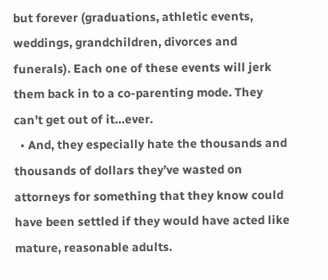but forever (graduations, athletic events, weddings, grandchildren, divorces and funerals). Each one of these events will jerk them back in to a co-parenting mode. They can’t get out of it…ever.
  • And, they especially hate the thousands and thousands of dollars they’ve wasted on attorneys for something that they know could have been settled if they would have acted like mature, reasonable adults.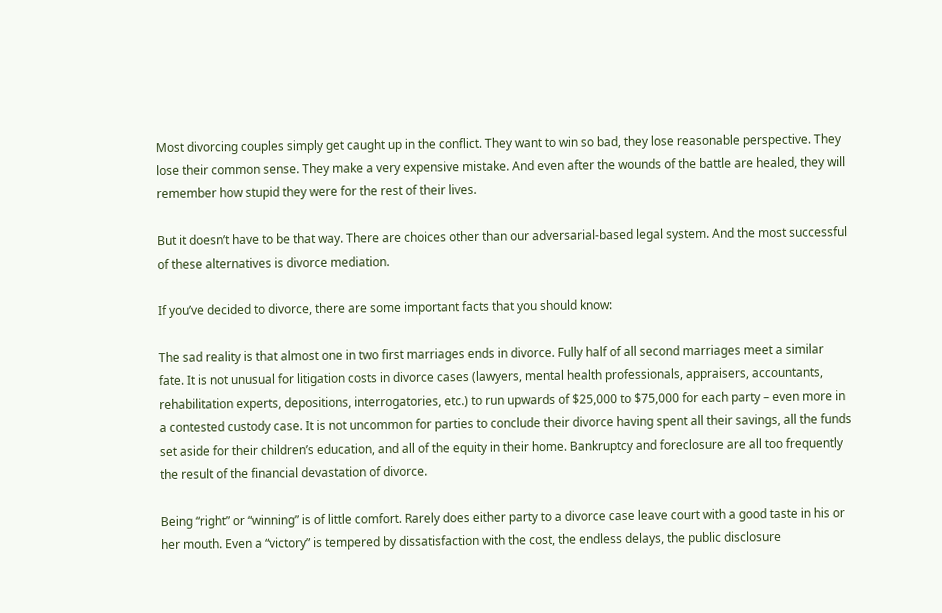Most divorcing couples simply get caught up in the conflict. They want to win so bad, they lose reasonable perspective. They lose their common sense. They make a very expensive mistake. And even after the wounds of the battle are healed, they will remember how stupid they were for the rest of their lives.

But it doesn’t have to be that way. There are choices other than our adversarial-based legal system. And the most successful of these alternatives is divorce mediation.

If you’ve decided to divorce, there are some important facts that you should know:

The sad reality is that almost one in two first marriages ends in divorce. Fully half of all second marriages meet a similar fate. It is not unusual for litigation costs in divorce cases (lawyers, mental health professionals, appraisers, accountants, rehabilitation experts, depositions, interrogatories, etc.) to run upwards of $25,000 to $75,000 for each party – even more in a contested custody case. It is not uncommon for parties to conclude their divorce having spent all their savings, all the funds set aside for their children’s education, and all of the equity in their home. Bankruptcy and foreclosure are all too frequently the result of the financial devastation of divorce.

Being “right” or “winning” is of little comfort. Rarely does either party to a divorce case leave court with a good taste in his or her mouth. Even a “victory” is tempered by dissatisfaction with the cost, the endless delays, the public disclosure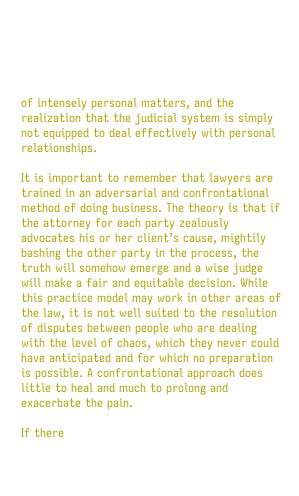of intensely personal matters, and the realization that the judicial system is simply not equipped to deal effectively with personal relationships.

It is important to remember that lawyers are trained in an adversarial and confrontational method of doing business. The theory is that if the attorney for each party zealously advocates his or her client’s cause, mightily bashing the other party in the process, the truth will somehow emerge and a wise judge will make a fair and equitable decision. While this practice model may work in other areas of the law, it is not well suited to the resolution of disputes between people who are dealing with the level of chaos, which they never could have anticipated and for which no preparation is possible. A confrontational approach does little to heal and much to prolong and exacerbate the pain.

If there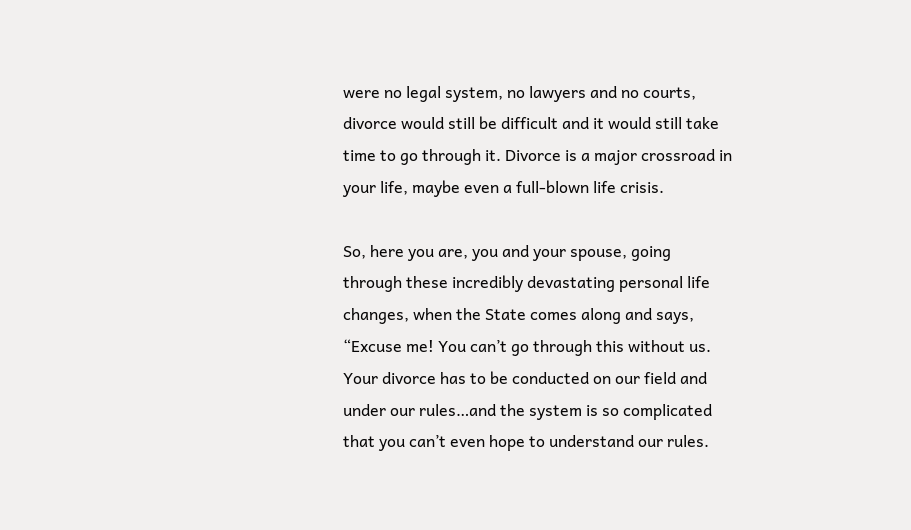were no legal system, no lawyers and no courts, divorce would still be difficult and it would still take time to go through it. Divorce is a major crossroad in your life, maybe even a full-blown life crisis.

So, here you are, you and your spouse, going through these incredibly devastating personal life changes, when the State comes along and says, “Excuse me! You can’t go through this without us. Your divorce has to be conducted on our field and under our rules…and the system is so complicated that you can’t even hope to understand our rules.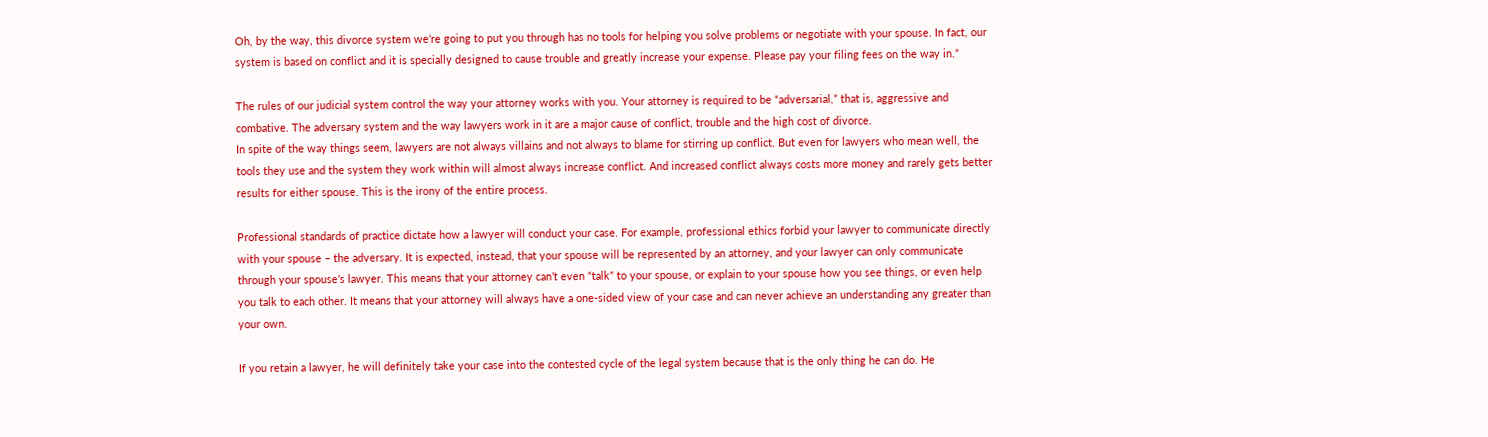Oh, by the way, this divorce system we’re going to put you through has no tools for helping you solve problems or negotiate with your spouse. In fact, our system is based on conflict and it is specially designed to cause trouble and greatly increase your expense. Please pay your filing fees on the way in.”

The rules of our judicial system control the way your attorney works with you. Your attorney is required to be “adversarial,” that is, aggressive and combative. The adversary system and the way lawyers work in it are a major cause of conflict, trouble and the high cost of divorce.
In spite of the way things seem, lawyers are not always villains and not always to blame for stirring up conflict. But even for lawyers who mean well, the tools they use and the system they work within will almost always increase conflict. And increased conflict always costs more money and rarely gets better results for either spouse. This is the irony of the entire process.

Professional standards of practice dictate how a lawyer will conduct your case. For example, professional ethics forbid your lawyer to communicate directly with your spouse – the adversary. It is expected, instead, that your spouse will be represented by an attorney, and your lawyer can only communicate through your spouse’s lawyer. This means that your attorney can’t even “talk” to your spouse, or explain to your spouse how you see things, or even help you talk to each other. It means that your attorney will always have a one-sided view of your case and can never achieve an understanding any greater than your own.

If you retain a lawyer, he will definitely take your case into the contested cycle of the legal system because that is the only thing he can do. He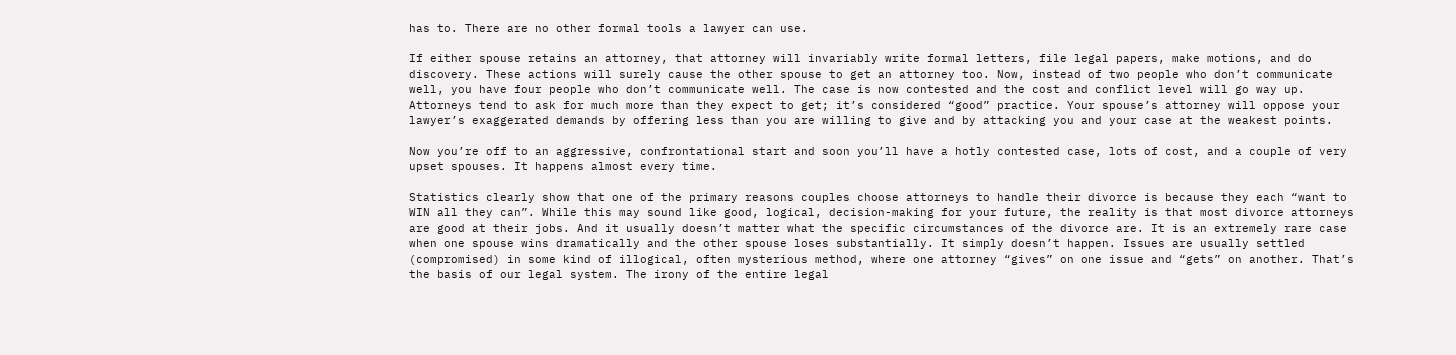has to. There are no other formal tools a lawyer can use.

If either spouse retains an attorney, that attorney will invariably write formal letters, file legal papers, make motions, and do discovery. These actions will surely cause the other spouse to get an attorney too. Now, instead of two people who don’t communicate well, you have four people who don’t communicate well. The case is now contested and the cost and conflict level will go way up. Attorneys tend to ask for much more than they expect to get; it’s considered “good” practice. Your spouse’s attorney will oppose your lawyer’s exaggerated demands by offering less than you are willing to give and by attacking you and your case at the weakest points.

Now you’re off to an aggressive, confrontational start and soon you’ll have a hotly contested case, lots of cost, and a couple of very upset spouses. It happens almost every time.

Statistics clearly show that one of the primary reasons couples choose attorneys to handle their divorce is because they each “want to WIN all they can”. While this may sound like good, logical, decision-making for your future, the reality is that most divorce attorneys are good at their jobs. And it usually doesn’t matter what the specific circumstances of the divorce are. It is an extremely rare case when one spouse wins dramatically and the other spouse loses substantially. It simply doesn’t happen. Issues are usually settled (compromised) in some kind of illogical, often mysterious method, where one attorney “gives” on one issue and “gets” on another. That’s the basis of our legal system. The irony of the entire legal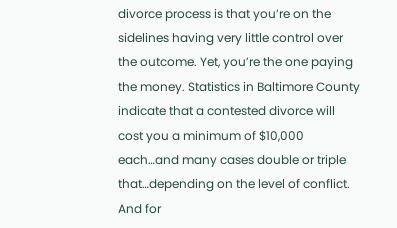divorce process is that you’re on the sidelines having very little control over the outcome. Yet, you’re the one paying the money. Statistics in Baltimore County indicate that a contested divorce will cost you a minimum of $10,000 each…and many cases double or triple that…depending on the level of conflict. And for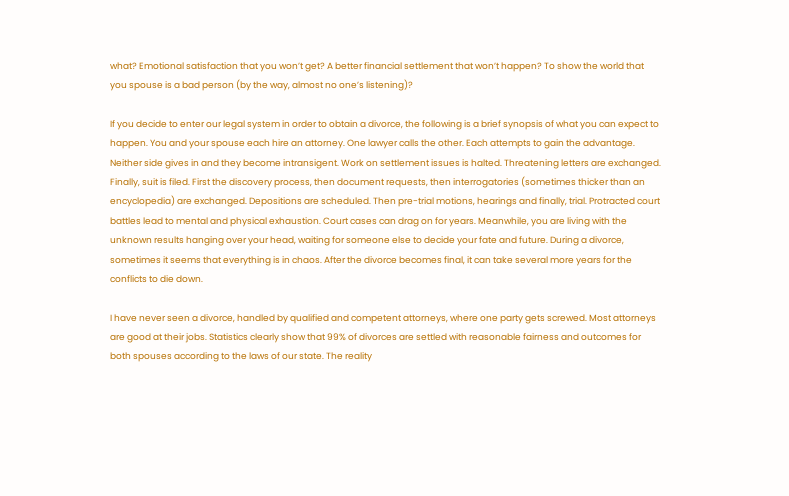what? Emotional satisfaction that you won’t get? A better financial settlement that won’t happen? To show the world that you spouse is a bad person (by the way, almost no one’s listening)?

If you decide to enter our legal system in order to obtain a divorce, the following is a brief synopsis of what you can expect to happen. You and your spouse each hire an attorney. One lawyer calls the other. Each attempts to gain the advantage. Neither side gives in and they become intransigent. Work on settlement issues is halted. Threatening letters are exchanged. Finally, suit is filed. First the discovery process, then document requests, then interrogatories (sometimes thicker than an encyclopedia) are exchanged. Depositions are scheduled. Then pre-trial motions, hearings and finally, trial. Protracted court battles lead to mental and physical exhaustion. Court cases can drag on for years. Meanwhile, you are living with the unknown results hanging over your head, waiting for someone else to decide your fate and future. During a divorce, sometimes it seems that everything is in chaos. After the divorce becomes final, it can take several more years for the conflicts to die down.

I have never seen a divorce, handled by qualified and competent attorneys, where one party gets screwed. Most attorneys are good at their jobs. Statistics clearly show that 99% of divorces are settled with reasonable fairness and outcomes for both spouses according to the laws of our state. The reality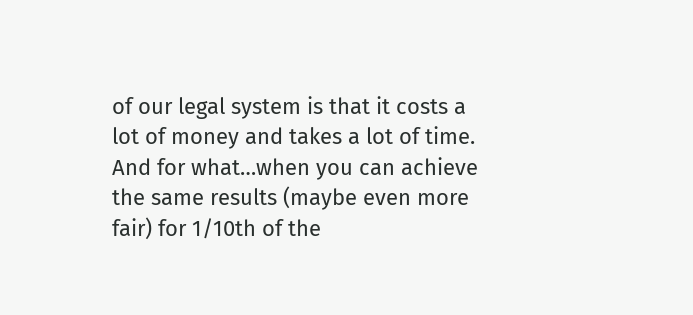of our legal system is that it costs a lot of money and takes a lot of time. And for what…when you can achieve the same results (maybe even more fair) for 1/10th of the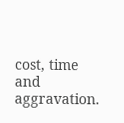cost, time and aggravation.